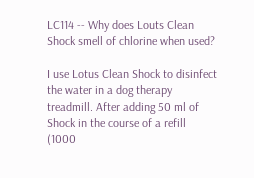LC114 -- Why does Louts Clean Shock smell of chlorine when used?

I use Lotus Clean Shock to disinfect the water in a dog therapy treadmill. After adding 50 ml of Shock in the course of a refill (1000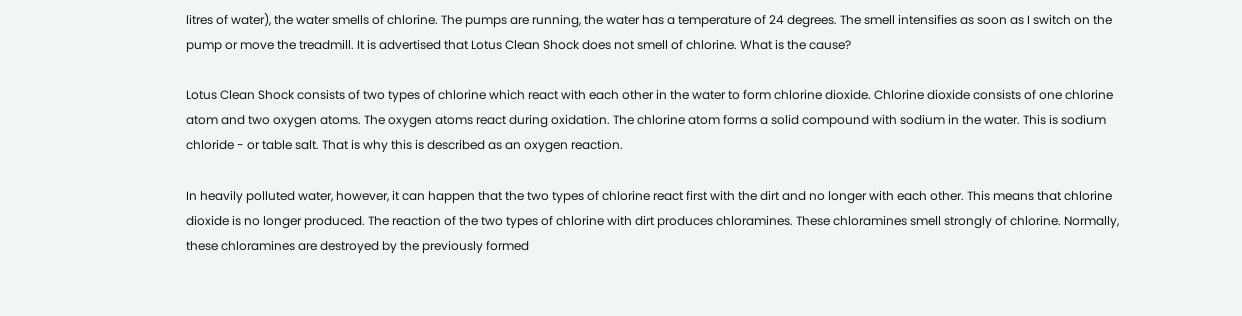litres of water), the water smells of chlorine. The pumps are running, the water has a temperature of 24 degrees. The smell intensifies as soon as I switch on the pump or move the treadmill. It is advertised that Lotus Clean Shock does not smell of chlorine. What is the cause?

Lotus Clean Shock consists of two types of chlorine which react with each other in the water to form chlorine dioxide. Chlorine dioxide consists of one chlorine atom and two oxygen atoms. The oxygen atoms react during oxidation. The chlorine atom forms a solid compound with sodium in the water. This is sodium chloride - or table salt. That is why this is described as an oxygen reaction.

In heavily polluted water, however, it can happen that the two types of chlorine react first with the dirt and no longer with each other. This means that chlorine dioxide is no longer produced. The reaction of the two types of chlorine with dirt produces chloramines. These chloramines smell strongly of chlorine. Normally, these chloramines are destroyed by the previously formed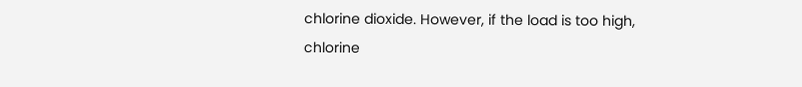chlorine dioxide. However, if the load is too high, chlorine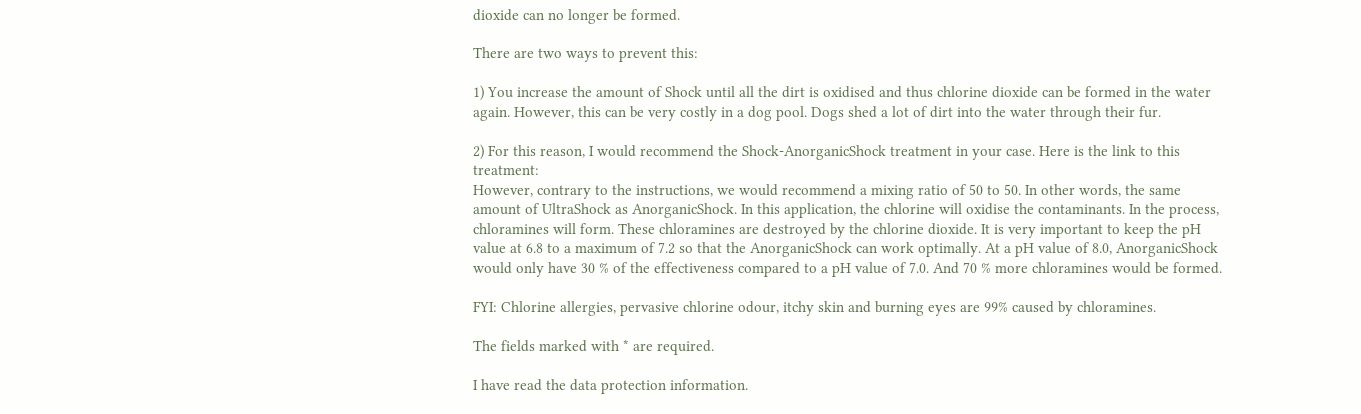dioxide can no longer be formed.

There are two ways to prevent this:

1) You increase the amount of Shock until all the dirt is oxidised and thus chlorine dioxide can be formed in the water again. However, this can be very costly in a dog pool. Dogs shed a lot of dirt into the water through their fur.

2) For this reason, I would recommend the Shock-AnorganicShock treatment in your case. Here is the link to this treatment:
However, contrary to the instructions, we would recommend a mixing ratio of 50 to 50. In other words, the same amount of UltraShock as AnorganicShock. In this application, the chlorine will oxidise the contaminants. In the process, chloramines will form. These chloramines are destroyed by the chlorine dioxide. It is very important to keep the pH value at 6.8 to a maximum of 7.2 so that the AnorganicShock can work optimally. At a pH value of 8.0, AnorganicShock would only have 30 % of the effectiveness compared to a pH value of 7.0. And 70 % more chloramines would be formed.

FYI: Chlorine allergies, pervasive chlorine odour, itchy skin and burning eyes are 99% caused by chloramines.

The fields marked with * are required.

I have read the data protection information.